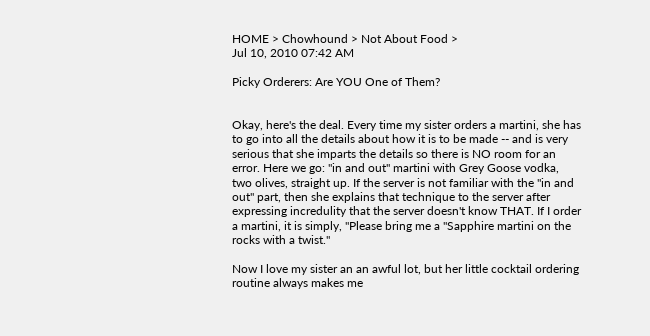HOME > Chowhound > Not About Food >
Jul 10, 2010 07:42 AM

Picky Orderers: Are YOU One of Them?


Okay, here's the deal. Every time my sister orders a martini, she has to go into all the details about how it is to be made -- and is very serious that she imparts the details so there is NO room for an error. Here we go: "in and out" martini with Grey Goose vodka, two olives, straight up. If the server is not familiar with the "in and out" part, then she explains that technique to the server after expressing incredulity that the server doesn't know THAT. If I order a martini, it is simply, "Please bring me a "Sapphire martini on the rocks with a twist."

Now I love my sister an an awful lot, but her little cocktail ordering routine always makes me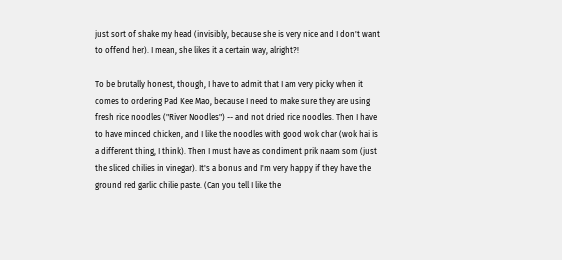just sort of shake my head (invisibly, because she is very nice and I don't want to offend her). I mean, she likes it a certain way, alright?!

To be brutally honest, though, I have to admit that I am very picky when it comes to ordering Pad Kee Mao, because I need to make sure they are using fresh rice noodles ("River Noodles") -- and not dried rice noodles. Then I have to have minced chicken, and I like the noodles with good wok char (wok hai is a different thing, I think). Then I must have as condiment prik naam som (just the sliced chilies in vinegar). It's a bonus and I'm very happy if they have the ground red garlic chilie paste. (Can you tell I like the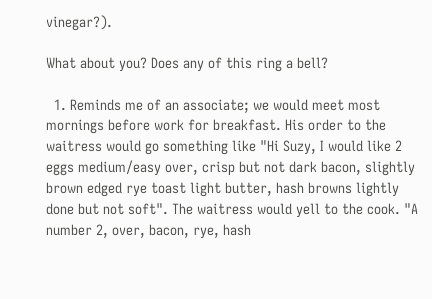vinegar?).

What about you? Does any of this ring a bell?

  1. Reminds me of an associate; we would meet most mornings before work for breakfast. His order to the waitress would go something like "Hi Suzy, I would like 2 eggs medium/easy over, crisp but not dark bacon, slightly brown edged rye toast light butter, hash browns lightly done but not soft". The waitress would yell to the cook. "A number 2, over, bacon, rye, hash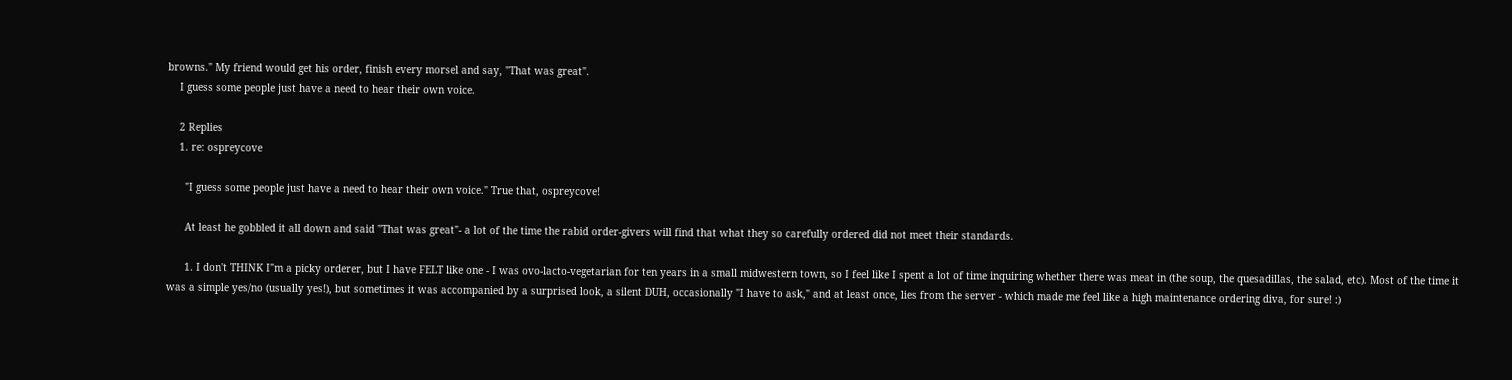browns." My friend would get his order, finish every morsel and say, "That was great".
    I guess some people just have a need to hear their own voice.

    2 Replies
    1. re: ospreycove

      "I guess some people just have a need to hear their own voice." True that, ospreycove!

      At least he gobbled it all down and said "That was great"- a lot of the time the rabid order-givers will find that what they so carefully ordered did not meet their standards.

      1. I don't THINK I"m a picky orderer, but I have FELT like one - I was ovo-lacto-vegetarian for ten years in a small midwestern town, so I feel like I spent a lot of time inquiring whether there was meat in (the soup, the quesadillas, the salad, etc). Most of the time it was a simple yes/no (usually yes!), but sometimes it was accompanied by a surprised look, a silent DUH, occasionally "I have to ask," and at least once, lies from the server - which made me feel like a high maintenance ordering diva, for sure! :)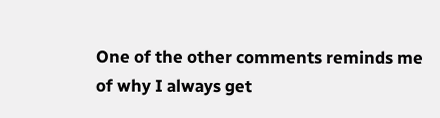One of the other comments reminds me of why I always get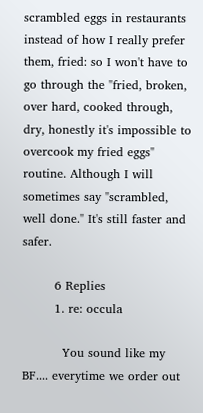scrambled eggs in restaurants instead of how I really prefer them, fried: so I won't have to go through the "fried, broken, over hard, cooked through, dry, honestly it's impossible to overcook my fried eggs" routine. Although I will sometimes say "scrambled, well done." It's still faster and safer.

        6 Replies
        1. re: occula

          You sound like my BF.... everytime we order out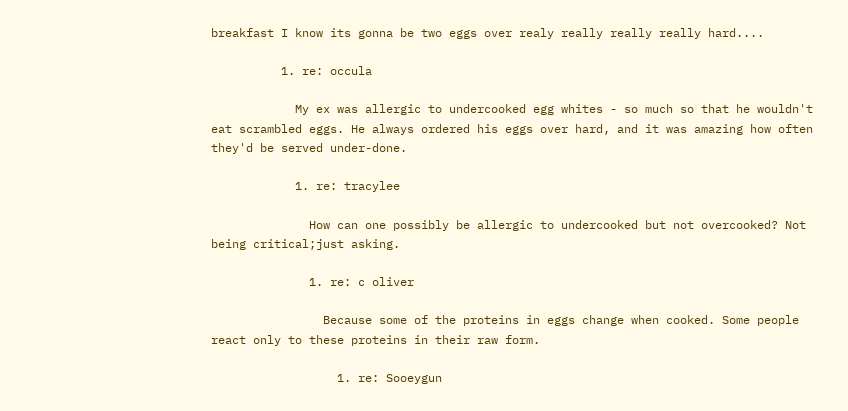breakfast I know its gonna be two eggs over realy really really really hard....

          1. re: occula

            My ex was allergic to undercooked egg whites - so much so that he wouldn't eat scrambled eggs. He always ordered his eggs over hard, and it was amazing how often they'd be served under-done.

            1. re: tracylee

              How can one possibly be allergic to undercooked but not overcooked? Not being critical;just asking.

              1. re: c oliver

                Because some of the proteins in eggs change when cooked. Some people react only to these proteins in their raw form.

                  1. re: Sooeygun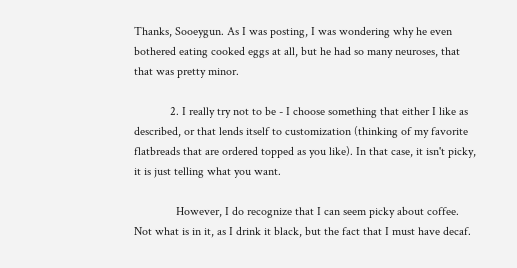Thanks, Sooeygun. As I was posting, I was wondering why he even bothered eating cooked eggs at all, but he had so many neuroses, that that was pretty minor.

            2. I really try not to be - I choose something that either I like as described, or that lends itself to customization (thinking of my favorite flatbreads that are ordered topped as you like). In that case, it isn't picky, it is just telling what you want.

              However, I do recognize that I can seem picky about coffee. Not what is in it, as I drink it black, but the fact that I must have decaf.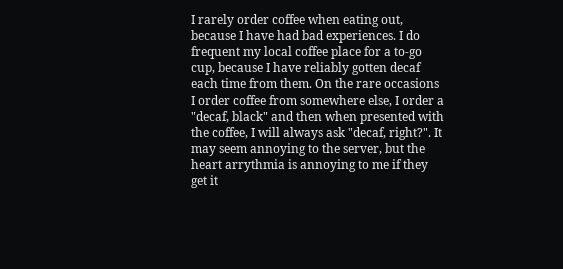I rarely order coffee when eating out, because I have had bad experiences. I do frequent my local coffee place for a to-go cup, because I have reliably gotten decaf each time from them. On the rare occasions I order coffee from somewhere else, I order a "decaf, black" and then when presented with the coffee, I will always ask "decaf, right?". It may seem annoying to the server, but the heart arrythmia is annoying to me if they get it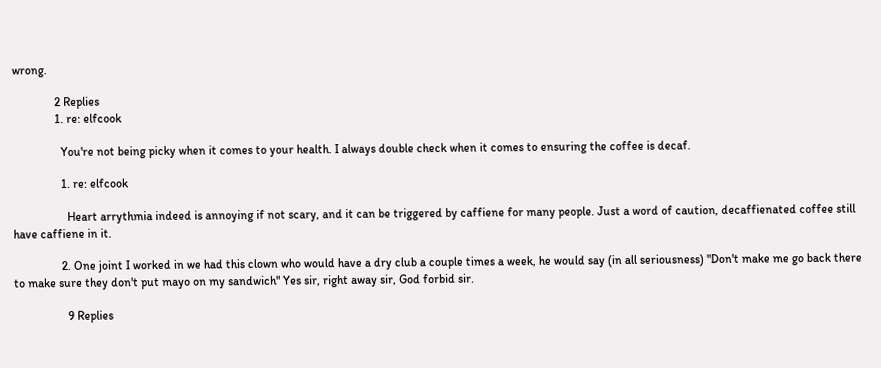wrong.

              2 Replies
              1. re: elfcook

                You're not being picky when it comes to your health. I always double check when it comes to ensuring the coffee is decaf.

                1. re: elfcook

                  Heart arrythmia indeed is annoying if not scary, and it can be triggered by caffiene for many people. Just a word of caution, decaffienated coffee still have caffiene in it.

                2. One joint I worked in we had this clown who would have a dry club a couple times a week, he would say (in all seriousness) "Don't make me go back there to make sure they don't put mayo on my sandwich" Yes sir, right away sir, God forbid sir.

                  9 Replies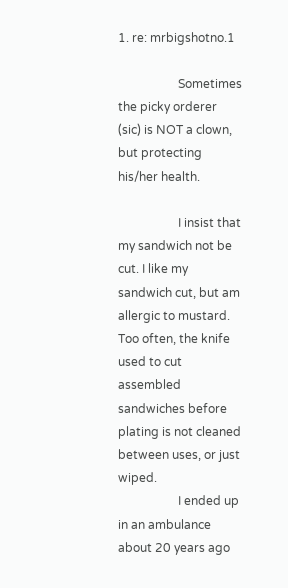1. re: mrbigshotno.1

                    Sometimes the picky orderer (sic) is NOT a clown, but protecting his/her health.

                    I insist that my sandwich not be cut. I like my sandwich cut, but am allergic to mustard. Too often, the knife used to cut assembled sandwiches before plating is not cleaned between uses, or just wiped.
                    I ended up in an ambulance about 20 years ago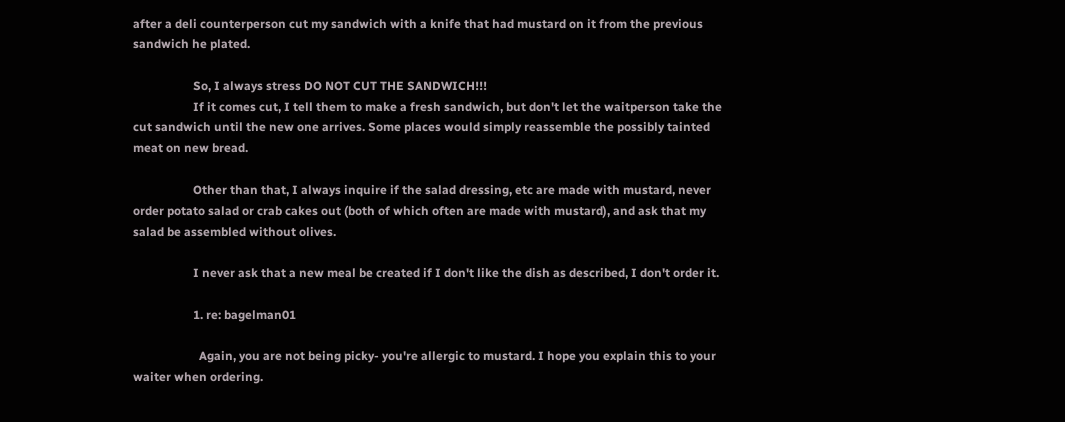after a deli counterperson cut my sandwich with a knife that had mustard on it from the previous sandwich he plated.

                    So, I always stress DO NOT CUT THE SANDWICH!!!
                    If it comes cut, I tell them to make a fresh sandwich, but don't let the waitperson take the cut sandwich until the new one arrives. Some places would simply reassemble the possibly tainted meat on new bread.

                    Other than that, I always inquire if the salad dressing, etc are made with mustard, never order potato salad or crab cakes out (both of which often are made with mustard), and ask that my salad be assembled without olives.

                    I never ask that a new meal be created if I don't like the dish as described, I don't order it.

                    1. re: bagelman01

                      Again, you are not being picky- you're allergic to mustard. I hope you explain this to your waiter when ordering.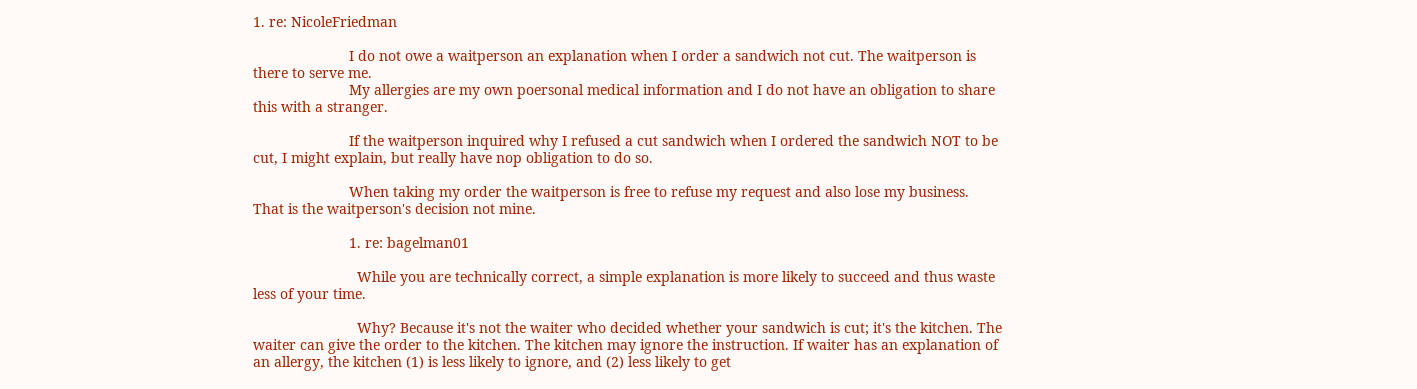1. re: NicoleFriedman

                        I do not owe a waitperson an explanation when I order a sandwich not cut. The waitperson is there to serve me.
                        My allergies are my own poersonal medical information and I do not have an obligation to share this with a stranger.

                        If the waitperson inquired why I refused a cut sandwich when I ordered the sandwich NOT to be cut, I might explain, but really have nop obligation to do so.

                        When taking my order the waitperson is free to refuse my request and also lose my business. That is the waitperson's decision not mine.

                        1. re: bagelman01

                          While you are technically correct, a simple explanation is more likely to succeed and thus waste less of your time.

                          Why? Because it's not the waiter who decided whether your sandwich is cut; it's the kitchen. The waiter can give the order to the kitchen. The kitchen may ignore the instruction. If waiter has an explanation of an allergy, the kitchen (1) is less likely to ignore, and (2) less likely to get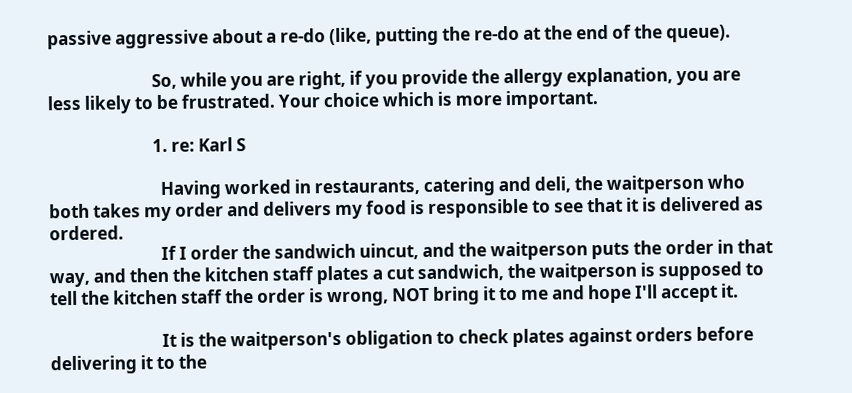passive aggressive about a re-do (like, putting the re-do at the end of the queue).

                          So, while you are right, if you provide the allergy explanation, you are less likely to be frustrated. Your choice which is more important.

                          1. re: Karl S

                            Having worked in restaurants, catering and deli, the waitperson who both takes my order and delivers my food is responsible to see that it is delivered as ordered.
                            If I order the sandwich uincut, and the waitperson puts the order in that way, and then the kitchen staff plates a cut sandwich, the waitperson is supposed to tell the kitchen staff the order is wrong, NOT bring it to me and hope I'll accept it.

                            It is the waitperson's obligation to check plates against orders before delivering it to the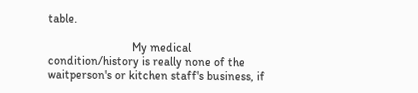table.

                            My medical condition/history is really none of the waitperson's or kitchen staff's business, if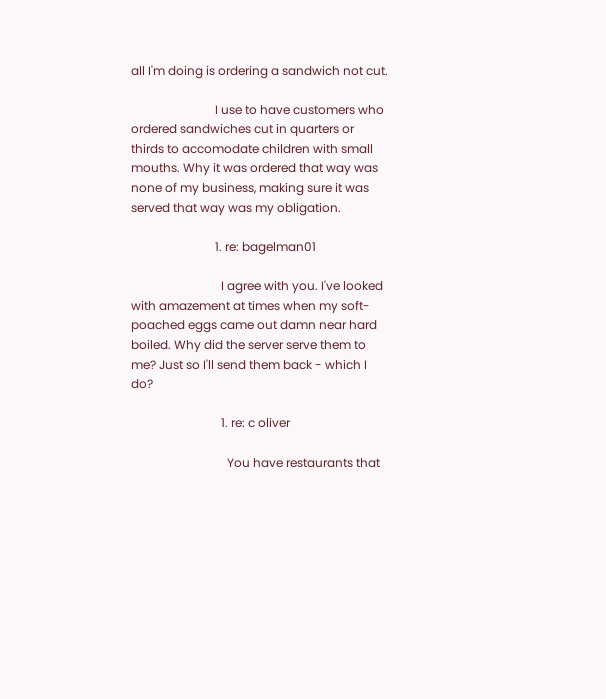all I'm doing is ordering a sandwich not cut.

                            I use to have customers who ordered sandwiches cut in quarters or thirds to accomodate children with small mouths. Why it was ordered that way was none of my business, making sure it was served that way was my obligation.

                            1. re: bagelman01

                              I agree with you. I've looked with amazement at times when my soft-poached eggs came out damn near hard boiled. Why did the server serve them to me? Just so I'll send them back - which I do?

                              1. re: c oliver

                                You have restaurants that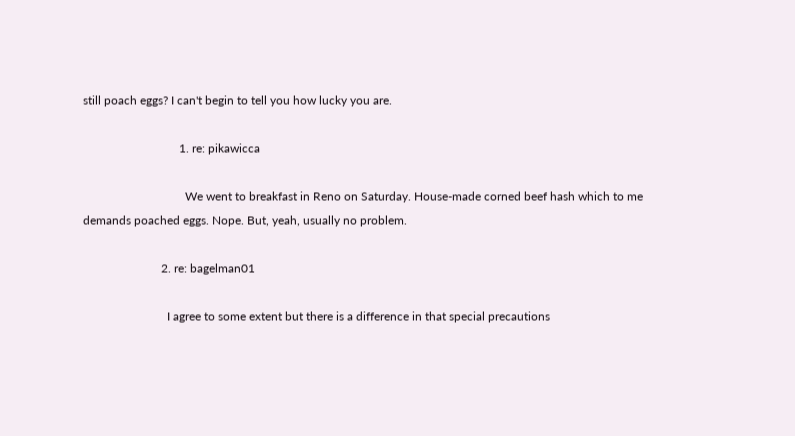still poach eggs? I can't begin to tell you how lucky you are.

                                1. re: pikawicca

                                  We went to breakfast in Reno on Saturday. House-made corned beef hash which to me demands poached eggs. Nope. But, yeah, usually no problem.

                          2. re: bagelman01

                            I agree to some extent but there is a difference in that special precautions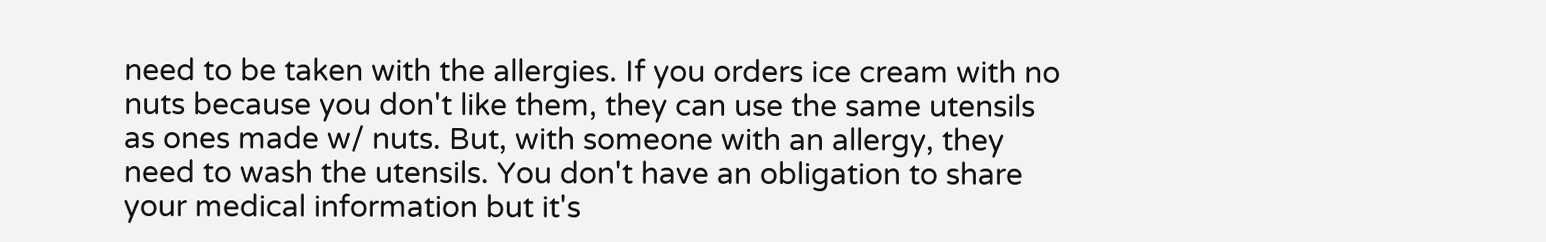need to be taken with the allergies. If you orders ice cream with no nuts because you don't like them, they can use the same utensils as ones made w/ nuts. But, with someone with an allergy, they need to wash the utensils. You don't have an obligation to share your medical information but it's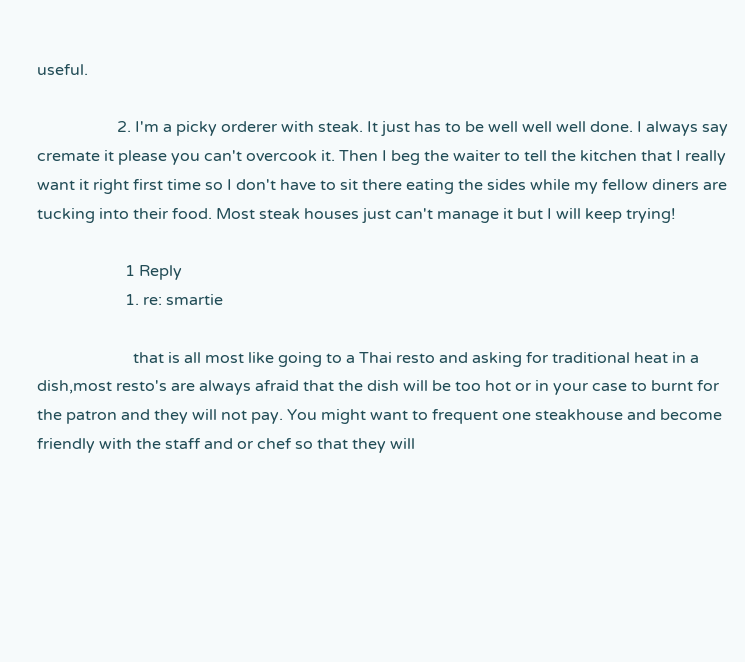useful.

                    2. I'm a picky orderer with steak. It just has to be well well well done. I always say cremate it please you can't overcook it. Then I beg the waiter to tell the kitchen that I really want it right first time so I don't have to sit there eating the sides while my fellow diners are tucking into their food. Most steak houses just can't manage it but I will keep trying!

                      1 Reply
                      1. re: smartie

                        that is all most like going to a Thai resto and asking for traditional heat in a dish,most resto's are always afraid that the dish will be too hot or in your case to burnt for the patron and they will not pay. You might want to frequent one steakhouse and become friendly with the staff and or chef so that they will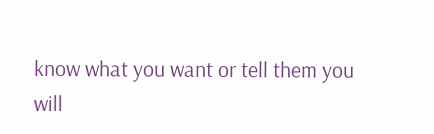know what you want or tell them you will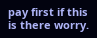pay first if this is there worry.